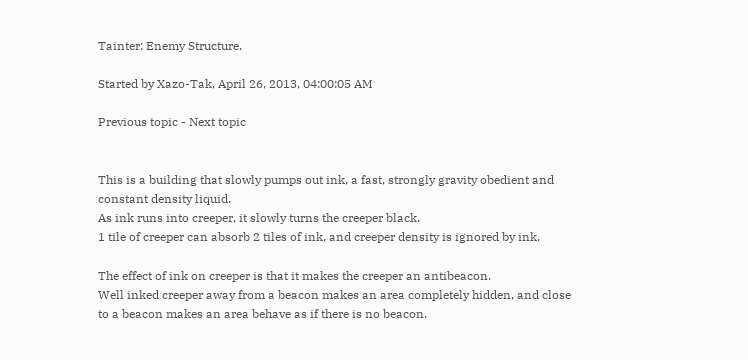Tainter: Enemy Structure.

Started by Xazo-Tak, April 26, 2013, 04:00:05 AM

Previous topic - Next topic


This is a building that slowly pumps out ink, a fast, strongly gravity obedient and constant density liquid.
As ink runs into creeper, it slowly turns the creeper black.
1 tile of creeper can absorb 2 tiles of ink, and creeper density is ignored by ink.

The effect of ink on creeper is that it makes the creeper an antibeacon.
Well inked creeper away from a beacon makes an area completely hidden, and close to a beacon makes an area behave as if there is no beacon.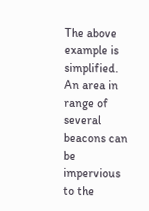The above example is simplified. An area in range of several beacons can be impervious to the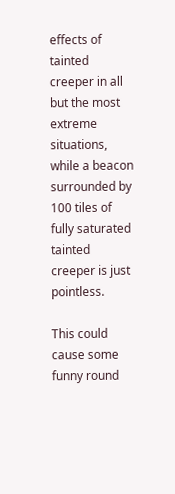effects of tainted creeper in all but the most extreme situations, while a beacon surrounded by 100 tiles of fully saturated tainted creeper is just pointless.

This could cause some funny round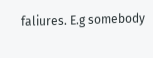faliures. E.g somebody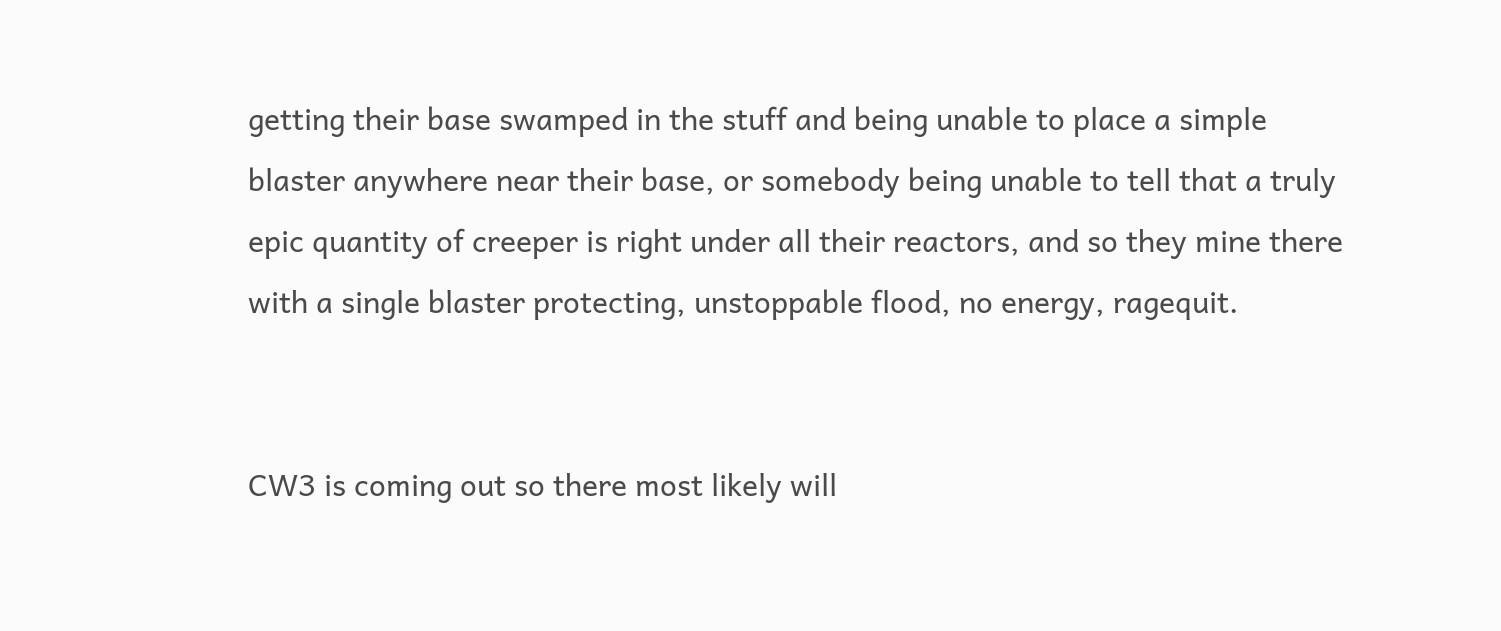getting their base swamped in the stuff and being unable to place a simple blaster anywhere near their base, or somebody being unable to tell that a truly epic quantity of creeper is right under all their reactors, and so they mine there with a single blaster protecting, unstoppable flood, no energy, ragequit.


CW3 is coming out so there most likely will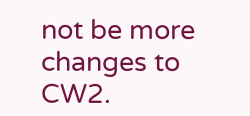not be more changes to CW2.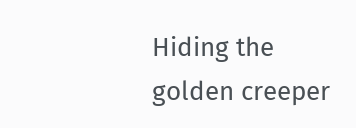Hiding the golden creeper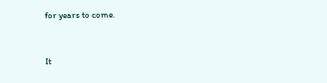for years to come.


It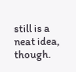still is a neat idea, though.